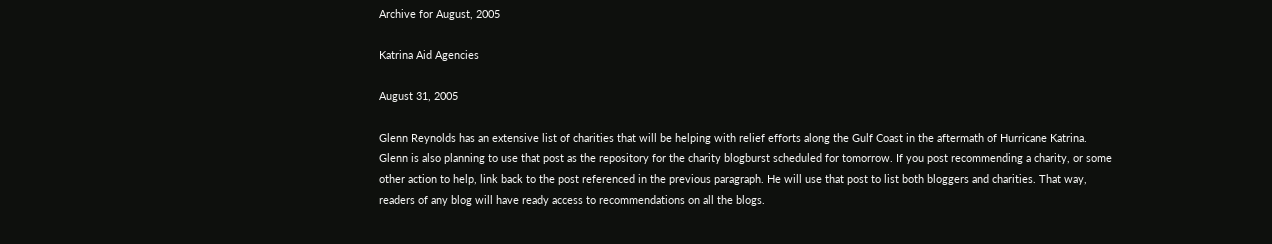Archive for August, 2005

Katrina Aid Agencies

August 31, 2005

Glenn Reynolds has an extensive list of charities that will be helping with relief efforts along the Gulf Coast in the aftermath of Hurricane Katrina.
Glenn is also planning to use that post as the repository for the charity blogburst scheduled for tomorrow. If you post recommending a charity, or some other action to help, link back to the post referenced in the previous paragraph. He will use that post to list both bloggers and charities. That way, readers of any blog will have ready access to recommendations on all the blogs.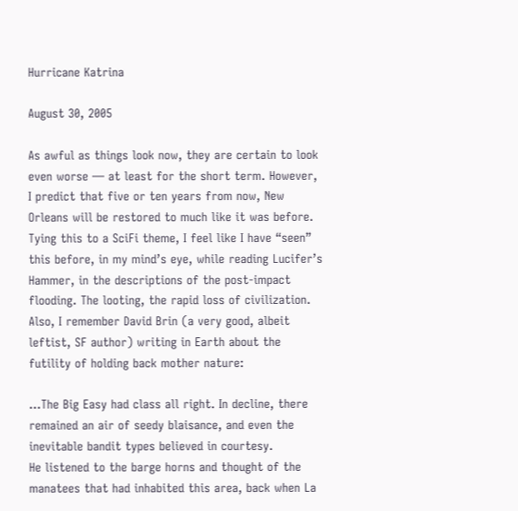Hurricane Katrina

August 30, 2005

As awful as things look now, they are certain to look even worse — at least for the short term. However, I predict that five or ten years from now, New Orleans will be restored to much like it was before.
Tying this to a SciFi theme, I feel like I have “seen” this before, in my mind’s eye, while reading Lucifer’s Hammer, in the descriptions of the post-impact flooding. The looting, the rapid loss of civilization.
Also, I remember David Brin (a very good, albeit leftist, SF author) writing in Earth about the futility of holding back mother nature:

…The Big Easy had class all right. In decline, there remained an air of seedy blaisance, and even the inevitable bandit types believed in courtesy.
He listened to the barge horns and thought of the manatees that had inhabited this area, back when La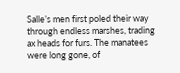Salle’s men first poled their way through endless marshes, trading ax heads for furs. The manatees were long gone, of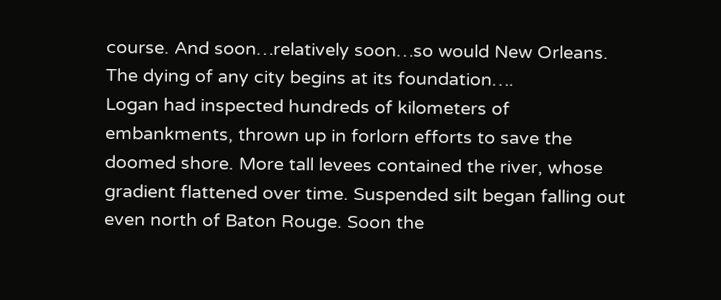course. And soon…relatively soon…so would New Orleans.
The dying of any city begins at its foundation….
Logan had inspected hundreds of kilometers of embankments, thrown up in forlorn efforts to save the doomed shore. More tall levees contained the river, whose gradient flattened over time. Suspended silt began falling out even north of Baton Rouge. Soon the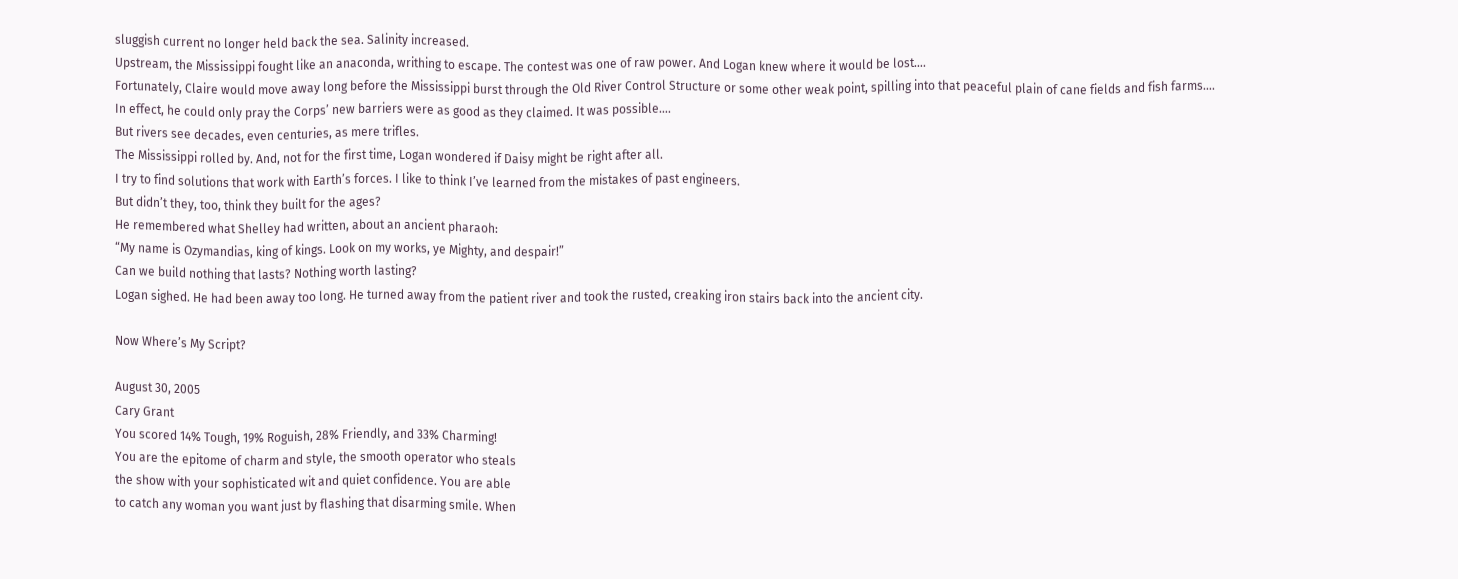sluggish current no longer held back the sea. Salinity increased.
Upstream, the Mississippi fought like an anaconda, writhing to escape. The contest was one of raw power. And Logan knew where it would be lost….
Fortunately, Claire would move away long before the Mississippi burst through the Old River Control Structure or some other weak point, spilling into that peaceful plain of cane fields and fish farms….
In effect, he could only pray the Corps’ new barriers were as good as they claimed. It was possible….
But rivers see decades, even centuries, as mere trifles.
The Mississippi rolled by. And, not for the first time, Logan wondered if Daisy might be right after all.
I try to find solutions that work with Earth’s forces. I like to think I’ve learned from the mistakes of past engineers.
But didn’t they, too, think they built for the ages?
He remembered what Shelley had written, about an ancient pharaoh:
“My name is Ozymandias, king of kings. Look on my works, ye Mighty, and despair!”
Can we build nothing that lasts? Nothing worth lasting?
Logan sighed. He had been away too long. He turned away from the patient river and took the rusted, creaking iron stairs back into the ancient city.

Now Where’s My Script?

August 30, 2005
Cary Grant
You scored 14% Tough, 19% Roguish, 28% Friendly, and 33% Charming!
You are the epitome of charm and style, the smooth operator who steals
the show with your sophisticated wit and quiet confidence. You are able
to catch any woman you want just by flashing that disarming smile. When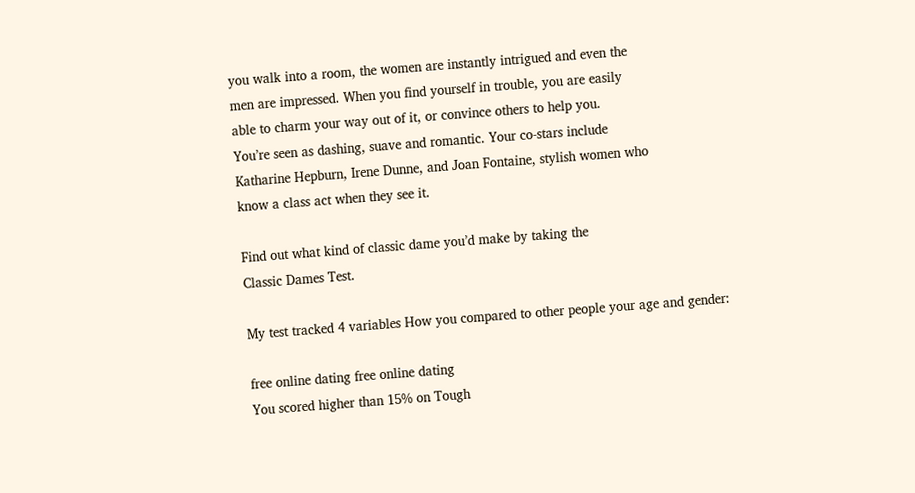you walk into a room, the women are instantly intrigued and even the
men are impressed. When you find yourself in trouble, you are easily
able to charm your way out of it, or convince others to help you.
You’re seen as dashing, suave and romantic. Your co-stars include
Katharine Hepburn, Irene Dunne, and Joan Fontaine, stylish women who
know a class act when they see it.

Find out what kind of classic dame you’d make by taking the
Classic Dames Test.

My test tracked 4 variables How you compared to other people your age and gender:

free online dating free online dating
You scored higher than 15% on Tough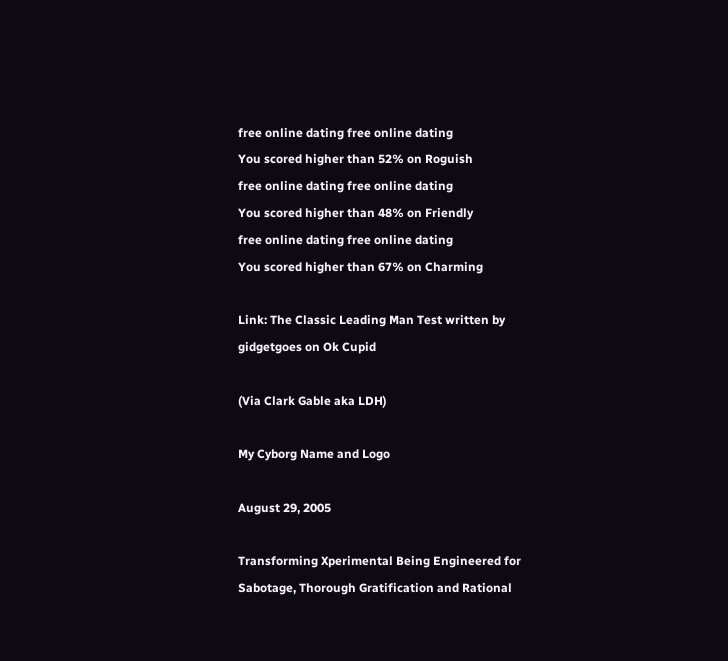free online dating free online dating
You scored higher than 52% on Roguish
free online dating free online dating
You scored higher than 48% on Friendly
free online dating free online dating
You scored higher than 67% on Charming

Link: The Classic Leading Man Test written by gidgetgoes on Ok Cupid

(Via Clark Gable aka LDH)

My Cyborg Name and Logo

August 29, 2005

Transforming Xperimental Being Engineered for Sabotage, Thorough Gratification and Rational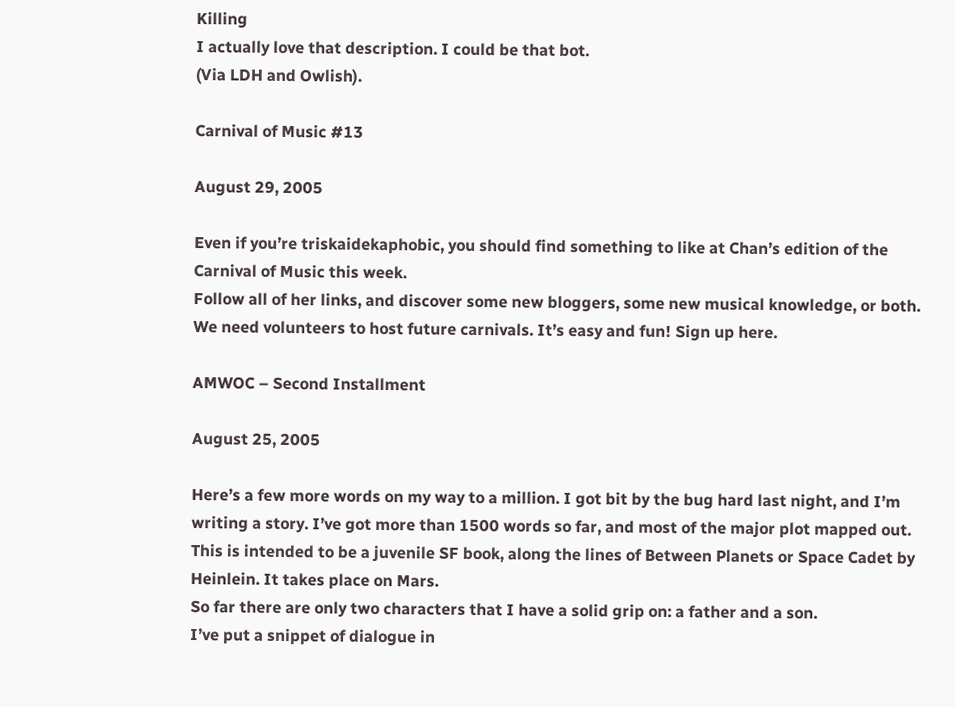Killing
I actually love that description. I could be that bot.
(Via LDH and Owlish).

Carnival of Music #13

August 29, 2005

Even if you’re triskaidekaphobic, you should find something to like at Chan’s edition of the Carnival of Music this week.
Follow all of her links, and discover some new bloggers, some new musical knowledge, or both.
We need volunteers to host future carnivals. It’s easy and fun! Sign up here.

AMWOC – Second Installment

August 25, 2005

Here’s a few more words on my way to a million. I got bit by the bug hard last night, and I’m writing a story. I’ve got more than 1500 words so far, and most of the major plot mapped out.
This is intended to be a juvenile SF book, along the lines of Between Planets or Space Cadet by Heinlein. It takes place on Mars.
So far there are only two characters that I have a solid grip on: a father and a son.
I’ve put a snippet of dialogue in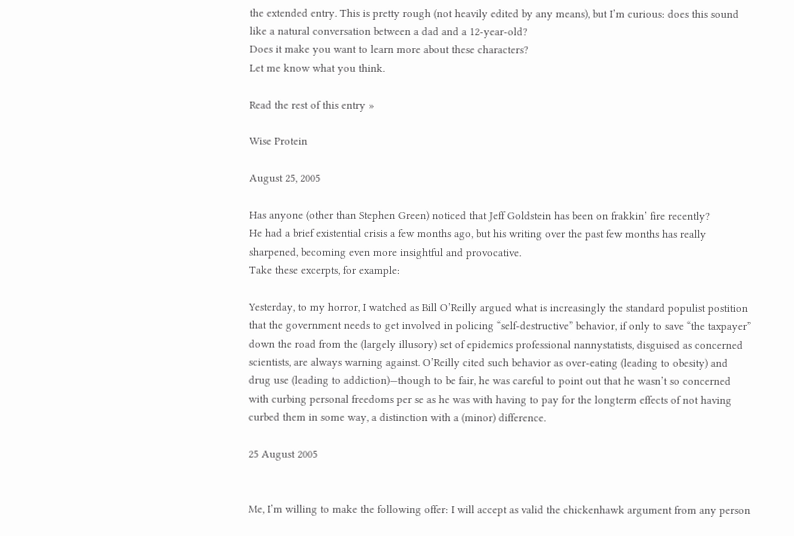the extended entry. This is pretty rough (not heavily edited by any means), but I’m curious: does this sound like a natural conversation between a dad and a 12-year-old?
Does it make you want to learn more about these characters?
Let me know what you think.

Read the rest of this entry »

Wise Protein

August 25, 2005

Has anyone (other than Stephen Green) noticed that Jeff Goldstein has been on frakkin’ fire recently?
He had a brief existential crisis a few months ago, but his writing over the past few months has really sharpened, becoming even more insightful and provocative.
Take these excerpts, for example:

Yesterday, to my horror, I watched as Bill O’Reilly argued what is increasingly the standard populist postition that the government needs to get involved in policing “self-destructive” behavior, if only to save “the taxpayer” down the road from the (largely illusory) set of epidemics professional nannystatists, disguised as concerned scientists, are always warning against. O’Reilly cited such behavior as over-eating (leading to obesity) and drug use (leading to addiction)—though to be fair, he was careful to point out that he wasn’t so concerned with curbing personal freedoms per se as he was with having to pay for the longterm effects of not having curbed them in some way, a distinction with a (minor) difference.

25 August 2005


Me, I’m willing to make the following offer: I will accept as valid the chickenhawk argument from any person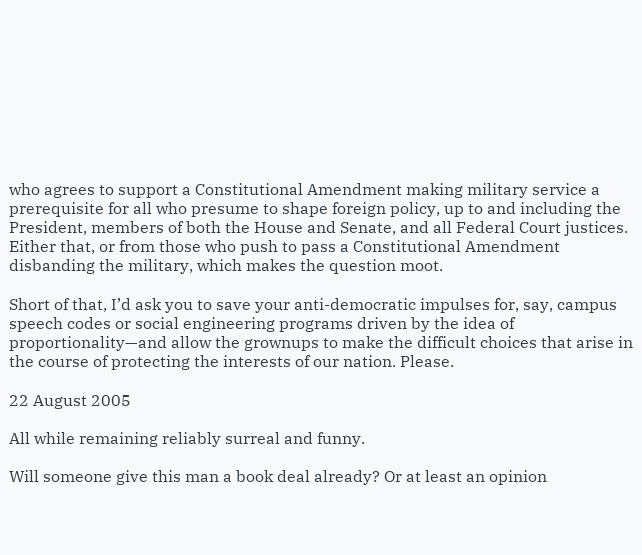who agrees to support a Constitutional Amendment making military service a prerequisite for all who presume to shape foreign policy, up to and including the President, members of both the House and Senate, and all Federal Court justices. Either that, or from those who push to pass a Constitutional Amendment disbanding the military, which makes the question moot.

Short of that, I’d ask you to save your anti-democratic impulses for, say, campus speech codes or social engineering programs driven by the idea of proportionality—and allow the grownups to make the difficult choices that arise in the course of protecting the interests of our nation. Please.

22 August 2005

All while remaining reliably surreal and funny.

Will someone give this man a book deal already? Or at least an opinion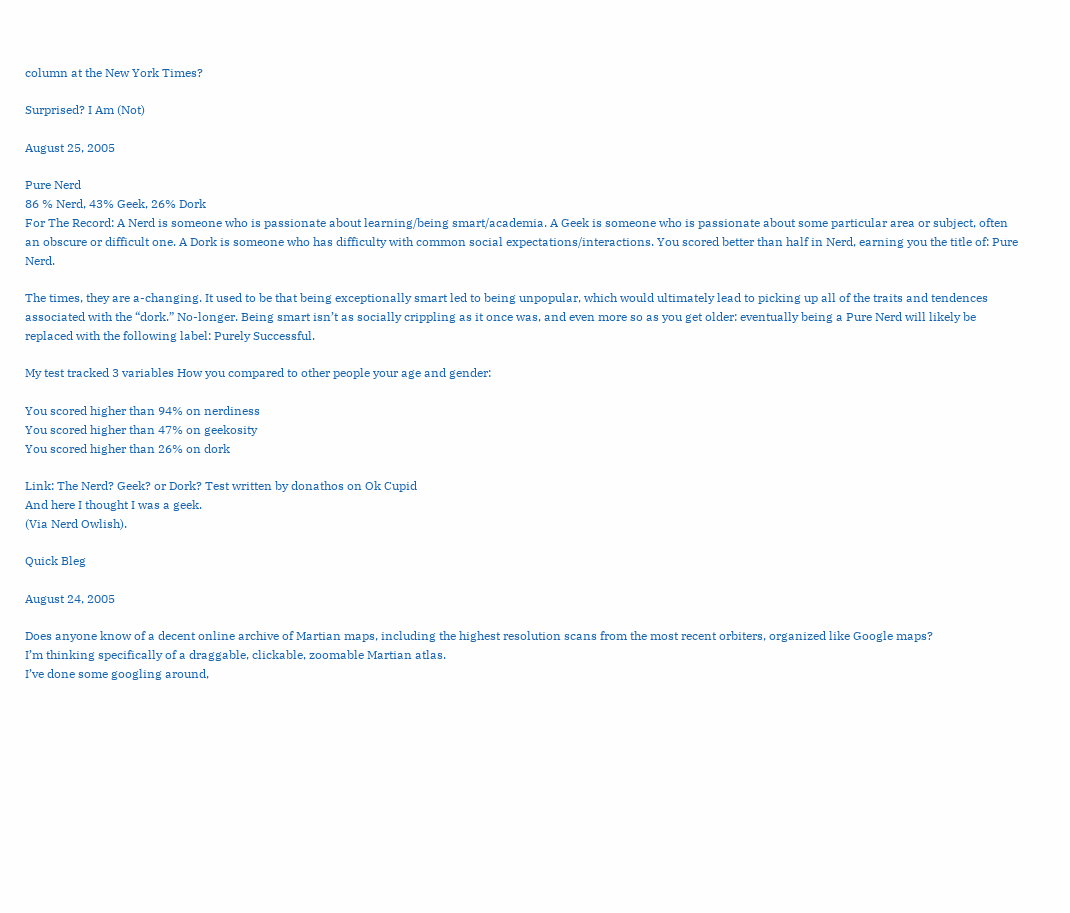column at the New York Times?

Surprised? I Am (Not)

August 25, 2005

Pure Nerd
86 % Nerd, 43% Geek, 26% Dork
For The Record: A Nerd is someone who is passionate about learning/being smart/academia. A Geek is someone who is passionate about some particular area or subject, often an obscure or difficult one. A Dork is someone who has difficulty with common social expectations/interactions. You scored better than half in Nerd, earning you the title of: Pure Nerd.

The times, they are a-changing. It used to be that being exceptionally smart led to being unpopular, which would ultimately lead to picking up all of the traits and tendences associated with the “dork.” No-longer. Being smart isn’t as socially crippling as it once was, and even more so as you get older: eventually being a Pure Nerd will likely be replaced with the following label: Purely Successful.

My test tracked 3 variables How you compared to other people your age and gender:

You scored higher than 94% on nerdiness
You scored higher than 47% on geekosity
You scored higher than 26% on dork

Link: The Nerd? Geek? or Dork? Test written by donathos on Ok Cupid
And here I thought I was a geek.
(Via Nerd Owlish).

Quick Bleg

August 24, 2005

Does anyone know of a decent online archive of Martian maps, including the highest resolution scans from the most recent orbiters, organized like Google maps?
I’m thinking specifically of a draggable, clickable, zoomable Martian atlas.
I’ve done some googling around,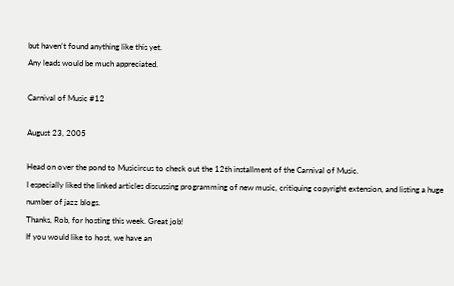but haven’t found anything like this yet.
Any leads would be much appreciated.

Carnival of Music #12

August 23, 2005

Head on over the pond to Musicircus to check out the 12th installment of the Carnival of Music.
I especially liked the linked articles discussing programming of new music, critiquing copyright extension, and listing a huge number of jazz blogs.
Thanks, Rob, for hosting this week. Great job!
If you would like to host, we have an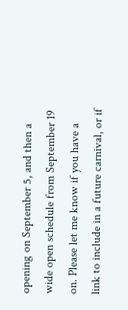opening on September 5, and then a wide open schedule from September 19 on. Please let me know if you have a link to include in a future carnival, or if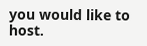you would like to host.